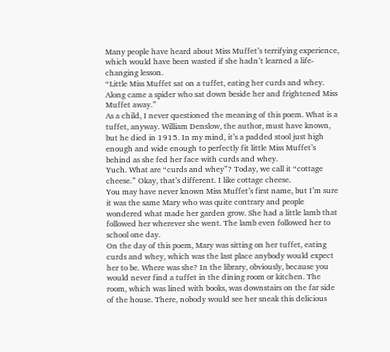Many people have heard about Miss Muffet’s terrifying experience, which would have been wasted if she hadn’t learned a life-changing lesson.
“Little Miss Muffet sat on a tuffet, eating her curds and whey. Along came a spider who sat down beside her and frightened Miss Muffet away.”
As a child, I never questioned the meaning of this poem. What is a tuffet, anyway. William Denslow, the author, must have known, but he died in 1915. In my mind, it’s a padded stool just high enough and wide enough to perfectly fit little Miss Muffet’s behind as she fed her face with curds and whey.
Yuch. What are “curds and whey”? Today, we call it “cottage cheese.” Okay, that’s different. I like cottage cheese.
You may have never known Miss Muffet’s first name, but I’m sure it was the same Mary who was quite contrary and people wondered what made her garden grow. She had a little lamb that followed her wherever she went. The lamb even followed her to school one day.
On the day of this poem, Mary was sitting on her tuffet, eating curds and whey, which was the last place anybody would expect her to be. Where was she? In the library, obviously, because you would never find a tuffet in the dining room or kitchen. The room, which was lined with books, was downstairs on the far side of the house. There, nobody would see her sneak this delicious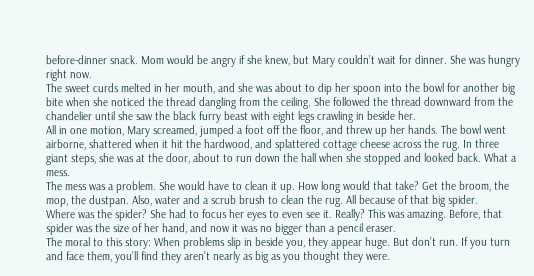before-dinner snack. Mom would be angry if she knew, but Mary couldn’t wait for dinner. She was hungry right now.
The sweet curds melted in her mouth, and she was about to dip her spoon into the bowl for another big bite when she noticed the thread dangling from the ceiling. She followed the thread downward from the chandelier until she saw the black furry beast with eight legs crawling in beside her.
All in one motion, Mary screamed, jumped a foot off the floor, and threw up her hands. The bowl went airborne, shattered when it hit the hardwood, and splattered cottage cheese across the rug. In three giant steps, she was at the door, about to run down the hall when she stopped and looked back. What a mess.
The mess was a problem. She would have to clean it up. How long would that take? Get the broom, the mop, the dustpan. Also, water and a scrub brush to clean the rug. All because of that big spider.
Where was the spider? She had to focus her eyes to even see it. Really? This was amazing. Before, that spider was the size of her hand, and now it was no bigger than a pencil eraser.
The moral to this story: When problems slip in beside you, they appear huge. But don’t run. If you turn and face them, you’ll find they aren’t nearly as big as you thought they were.